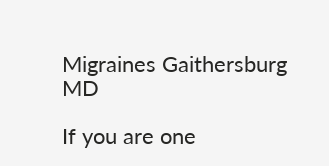Migraines Gaithersburg MD

If you are one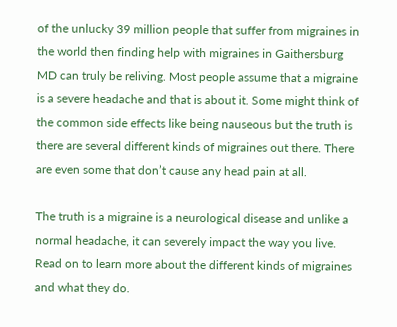of the unlucky 39 million people that suffer from migraines in the world then finding help with migraines in Gaithersburg MD can truly be reliving. Most people assume that a migraine is a severe headache and that is about it. Some might think of the common side effects like being nauseous but the truth is there are several different kinds of migraines out there. There are even some that don’t cause any head pain at all.

The truth is a migraine is a neurological disease and unlike a normal headache, it can severely impact the way you live. Read on to learn more about the different kinds of migraines and what they do.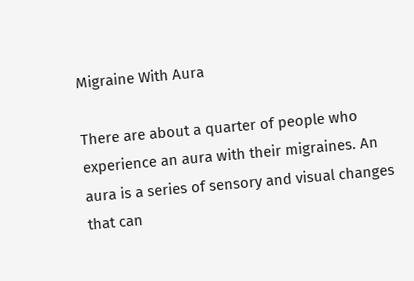Migraine With Aura

There are about a quarter of people who experience an aura with their migraines. An aura is a series of sensory and visual changes that can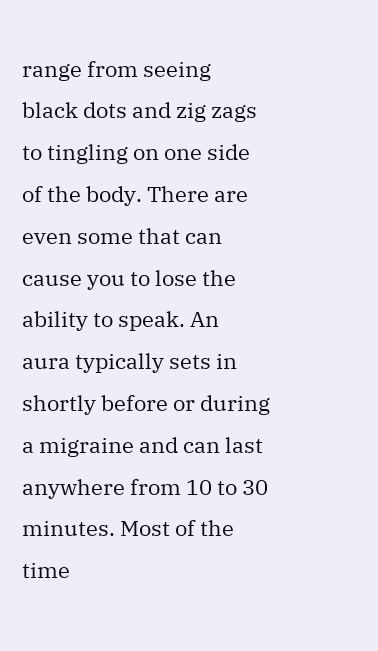range from seeing black dots and zig zags to tingling on one side of the body. There are even some that can cause you to lose the ability to speak. An aura typically sets in shortly before or during a migraine and can last anywhere from 10 to 30 minutes. Most of the time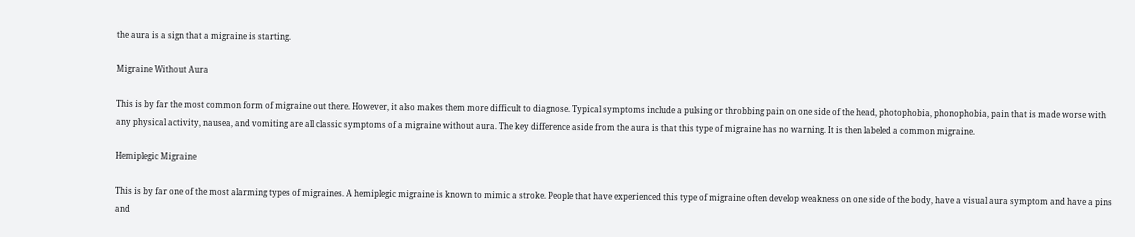the aura is a sign that a migraine is starting.

Migraine Without Aura

This is by far the most common form of migraine out there. However, it also makes them more difficult to diagnose. Typical symptoms include a pulsing or throbbing pain on one side of the head, photophobia, phonophobia, pain that is made worse with any physical activity, nausea, and vomiting are all classic symptoms of a migraine without aura. The key difference aside from the aura is that this type of migraine has no warning. It is then labeled a common migraine.

Hemiplegic Migraine

This is by far one of the most alarming types of migraines. A hemiplegic migraine is known to mimic a stroke. People that have experienced this type of migraine often develop weakness on one side of the body, have a visual aura symptom and have a pins and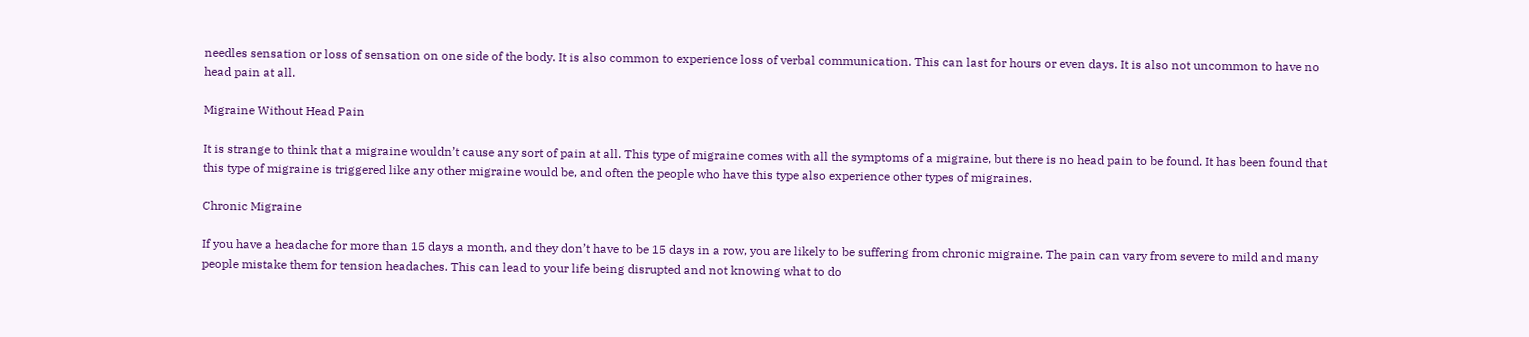needles sensation or loss of sensation on one side of the body. It is also common to experience loss of verbal communication. This can last for hours or even days. It is also not uncommon to have no head pain at all.

Migraine Without Head Pain

It is strange to think that a migraine wouldn’t cause any sort of pain at all. This type of migraine comes with all the symptoms of a migraine, but there is no head pain to be found. It has been found that this type of migraine is triggered like any other migraine would be, and often the people who have this type also experience other types of migraines.

Chronic Migraine

If you have a headache for more than 15 days a month, and they don’t have to be 15 days in a row, you are likely to be suffering from chronic migraine. The pain can vary from severe to mild and many people mistake them for tension headaches. This can lead to your life being disrupted and not knowing what to do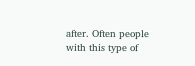after. Often people with this type of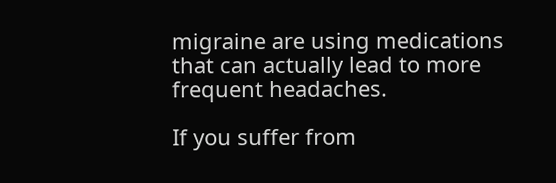migraine are using medications that can actually lead to more frequent headaches.

If you suffer from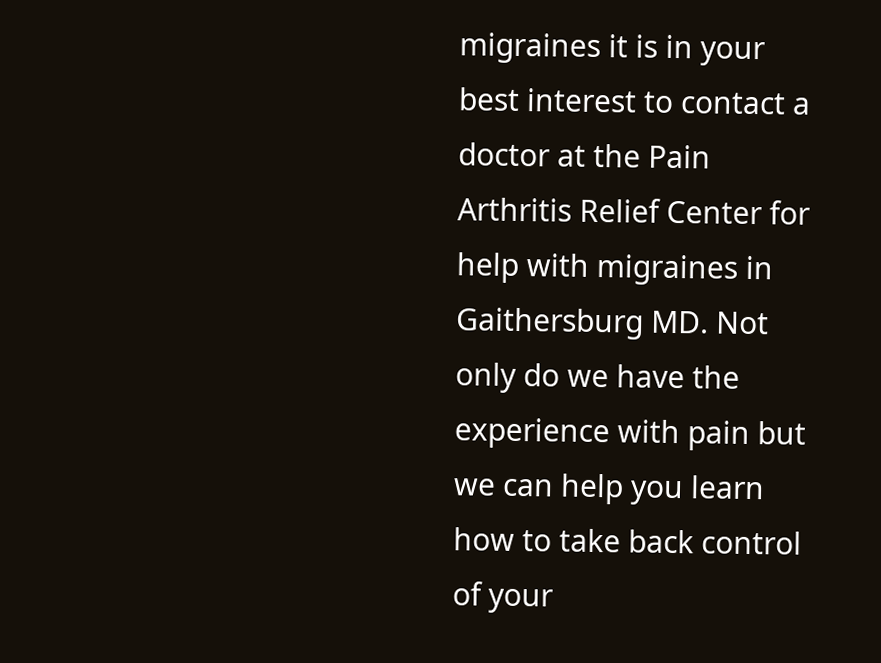migraines it is in your best interest to contact a doctor at the Pain Arthritis Relief Center for help with migraines in Gaithersburg MD. Not only do we have the experience with pain but we can help you learn how to take back control of your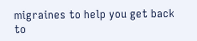migraines to help you get back to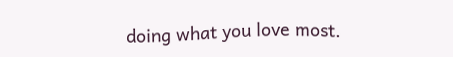doing what you love most.